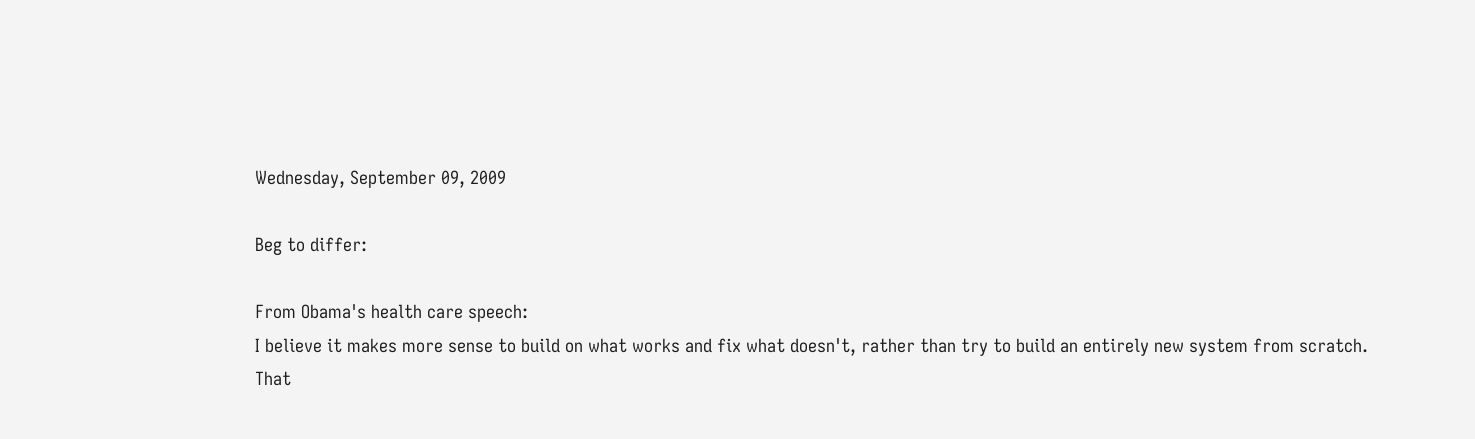Wednesday, September 09, 2009

Beg to differ:

From Obama's health care speech:
I believe it makes more sense to build on what works and fix what doesn't, rather than try to build an entirely new system from scratch.
That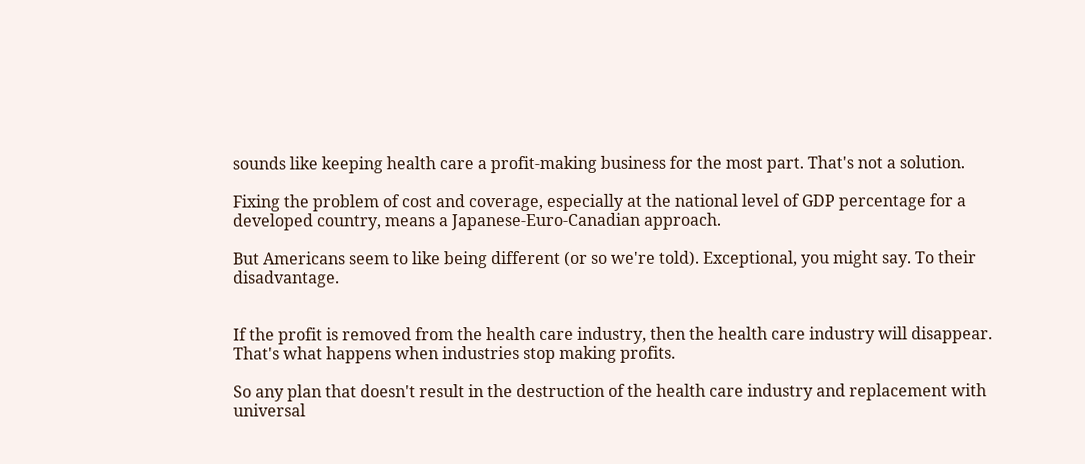sounds like keeping health care a profit-making business for the most part. That's not a solution.

Fixing the problem of cost and coverage, especially at the national level of GDP percentage for a developed country, means a Japanese-Euro-Canadian approach.

But Americans seem to like being different (or so we're told). Exceptional, you might say. To their disadvantage.


If the profit is removed from the health care industry, then the health care industry will disappear. That's what happens when industries stop making profits.

So any plan that doesn't result in the destruction of the health care industry and replacement with universal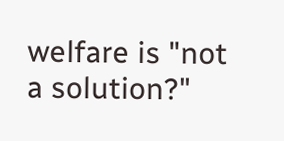welfare is "not a solution?"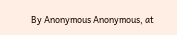By Anonymous Anonymous, at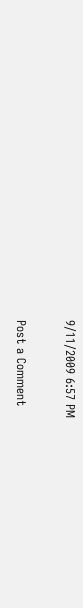9/11/2009 6:57 PM

Post a Comment